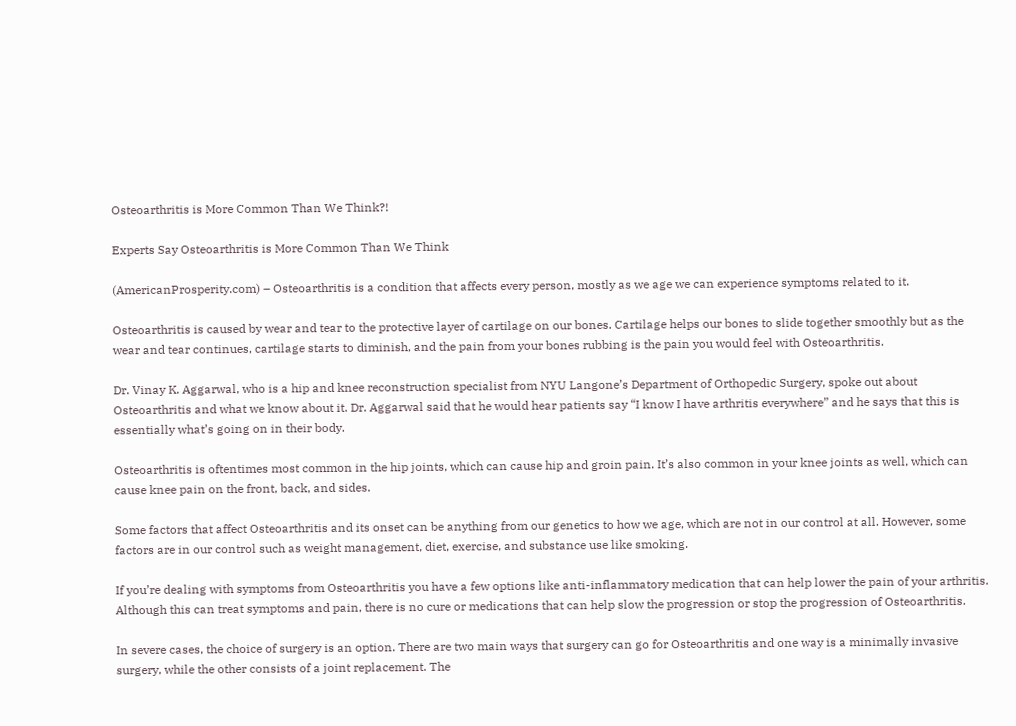Osteoarthritis is More Common Than We Think?!

Experts Say Osteoarthritis is More Common Than We Think

(AmericanProsperity.com) – Osteoarthritis is a condition that affects every person, mostly as we age we can experience symptoms related to it.

Osteoarthritis is caused by wear and tear to the protective layer of cartilage on our bones. Cartilage helps our bones to slide together smoothly but as the wear and tear continues, cartilage starts to diminish, and the pain from your bones rubbing is the pain you would feel with Osteoarthritis.

Dr. Vinay K. Aggarwal, who is a hip and knee reconstruction specialist from NYU Langone’s Department of Orthopedic Surgery, spoke out about Osteoarthritis and what we know about it. Dr. Aggarwal said that he would hear patients say “I know I have arthritis everywhere” and he says that this is essentially what’s going on in their body.

Osteoarthritis is oftentimes most common in the hip joints, which can cause hip and groin pain. It’s also common in your knee joints as well, which can cause knee pain on the front, back, and sides.

Some factors that affect Osteoarthritis and its onset can be anything from our genetics to how we age, which are not in our control at all. However, some factors are in our control such as weight management, diet, exercise, and substance use like smoking.

If you’re dealing with symptoms from Osteoarthritis you have a few options like anti-inflammatory medication that can help lower the pain of your arthritis. Although this can treat symptoms and pain, there is no cure or medications that can help slow the progression or stop the progression of Osteoarthritis.

In severe cases, the choice of surgery is an option. There are two main ways that surgery can go for Osteoarthritis and one way is a minimally invasive surgery, while the other consists of a joint replacement. The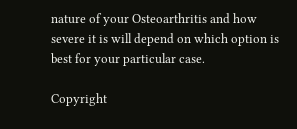nature of your Osteoarthritis and how severe it is will depend on which option is best for your particular case.

Copyright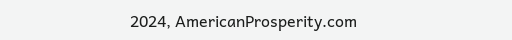2024, AmericanProsperity.com